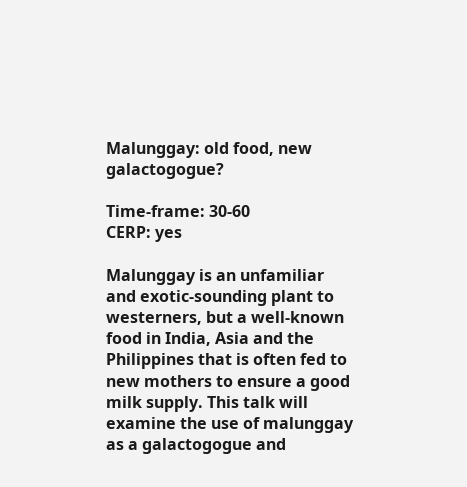Malunggay: old food, new galactogogue?

Time-frame: 30-60
CERP: yes

Malunggay is an unfamiliar and exotic-sounding plant to westerners, but a well-known food in India, Asia and the Philippines that is often fed to new mothers to ensure a good milk supply. This talk will examine the use of malunggay as a galactogogue and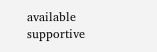available supportive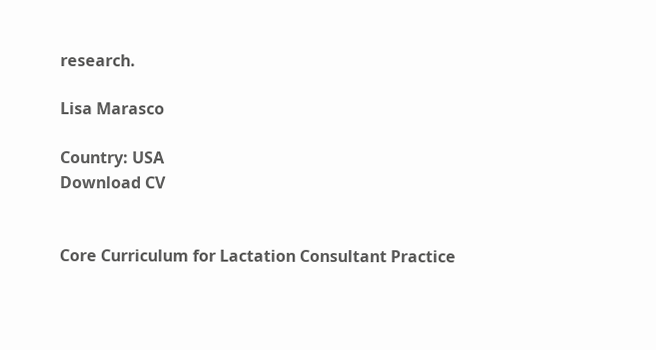research.

Lisa Marasco

Country: USA
Download CV


Core Curriculum for Lactation Consultant Practice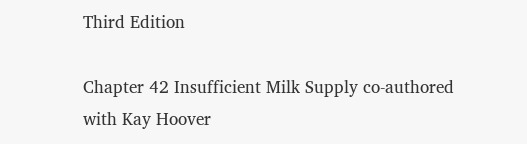Third Edition

Chapter 42 Insufficient Milk Supply co-authored with Kay Hoover